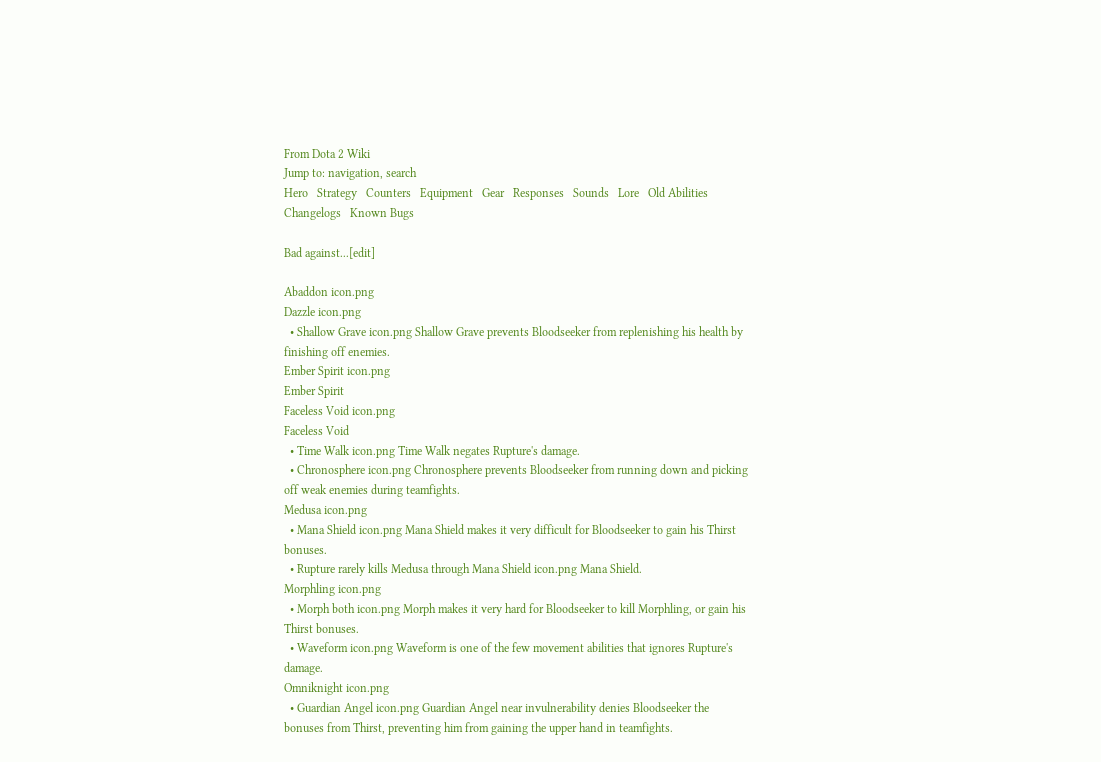From Dota 2 Wiki
Jump to: navigation, search
Hero   Strategy   Counters   Equipment   Gear   Responses   Sounds   Lore   Old Abilities   Changelogs   Known Bugs

Bad against...[edit]

Abaddon icon.png
Dazzle icon.png
  • Shallow Grave icon.png Shallow Grave prevents Bloodseeker from replenishing his health by finishing off enemies.
Ember Spirit icon.png
Ember Spirit
Faceless Void icon.png
Faceless Void
  • Time Walk icon.png Time Walk negates Rupture's damage.
  • Chronosphere icon.png Chronosphere prevents Bloodseeker from running down and picking off weak enemies during teamfights.
Medusa icon.png
  • Mana Shield icon.png Mana Shield makes it very difficult for Bloodseeker to gain his Thirst bonuses.
  • Rupture rarely kills Medusa through Mana Shield icon.png Mana Shield.
Morphling icon.png
  • Morph both icon.png Morph makes it very hard for Bloodseeker to kill Morphling, or gain his Thirst bonuses.
  • Waveform icon.png Waveform is one of the few movement abilities that ignores Rupture's damage.
Omniknight icon.png
  • Guardian Angel icon.png Guardian Angel near invulnerability denies Bloodseeker the bonuses from Thirst, preventing him from gaining the upper hand in teamfights.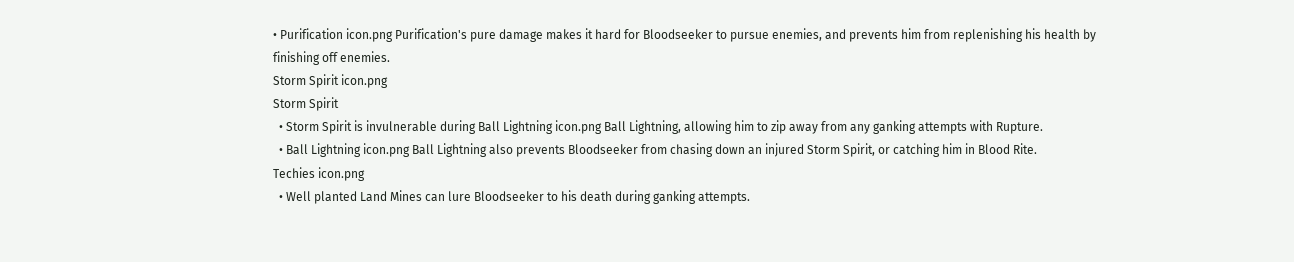• Purification icon.png Purification's pure damage makes it hard for Bloodseeker to pursue enemies, and prevents him from replenishing his health by finishing off enemies.
Storm Spirit icon.png
Storm Spirit
  • Storm Spirit is invulnerable during Ball Lightning icon.png Ball Lightning, allowing him to zip away from any ganking attempts with Rupture.
  • Ball Lightning icon.png Ball Lightning also prevents Bloodseeker from chasing down an injured Storm Spirit, or catching him in Blood Rite.
Techies icon.png
  • Well planted Land Mines can lure Bloodseeker to his death during ganking attempts.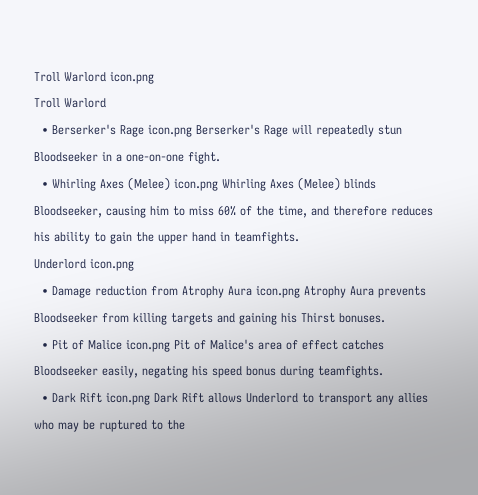Troll Warlord icon.png
Troll Warlord
  • Berserker's Rage icon.png Berserker's Rage will repeatedly stun Bloodseeker in a one-on-one fight.
  • Whirling Axes (Melee) icon.png Whirling Axes (Melee) blinds Bloodseeker, causing him to miss 60% of the time, and therefore reduces his ability to gain the upper hand in teamfights.
Underlord icon.png
  • Damage reduction from Atrophy Aura icon.png Atrophy Aura prevents Bloodseeker from killing targets and gaining his Thirst bonuses.
  • Pit of Malice icon.png Pit of Malice's area of effect catches Bloodseeker easily, negating his speed bonus during teamfights.
  • Dark Rift icon.png Dark Rift allows Underlord to transport any allies who may be ruptured to the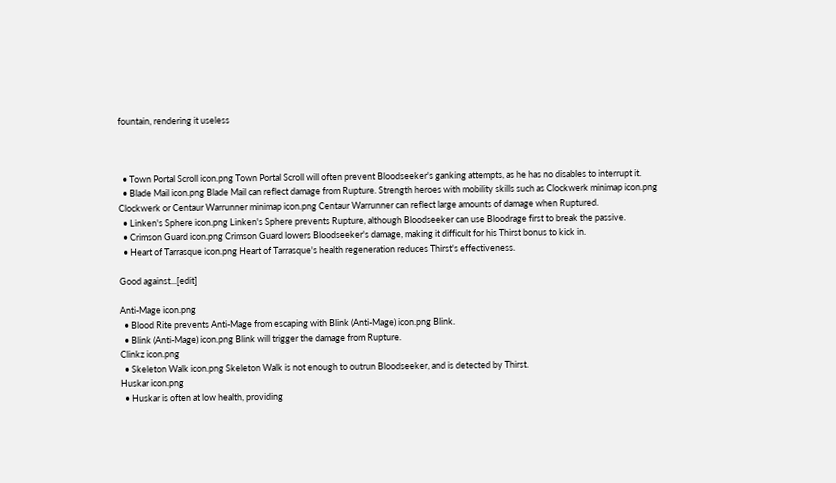fountain, rendering it useless



  • Town Portal Scroll icon.png Town Portal Scroll will often prevent Bloodseeker's ganking attempts, as he has no disables to interrupt it.
  • Blade Mail icon.png Blade Mail can reflect damage from Rupture. Strength heroes with mobility skills such as Clockwerk minimap icon.png Clockwerk or Centaur Warrunner minimap icon.png Centaur Warrunner can reflect large amounts of damage when Ruptured.
  • Linken's Sphere icon.png Linken's Sphere prevents Rupture, although Bloodseeker can use Bloodrage first to break the passive.
  • Crimson Guard icon.png Crimson Guard lowers Bloodseeker's damage, making it difficult for his Thirst bonus to kick in.
  • Heart of Tarrasque icon.png Heart of Tarrasque's health regeneration reduces Thirst's effectiveness.

Good against...[edit]

Anti-Mage icon.png
  • Blood Rite prevents Anti-Mage from escaping with Blink (Anti-Mage) icon.png Blink.
  • Blink (Anti-Mage) icon.png Blink will trigger the damage from Rupture.
Clinkz icon.png
  • Skeleton Walk icon.png Skeleton Walk is not enough to outrun Bloodseeker, and is detected by Thirst.
Huskar icon.png
  • Huskar is often at low health, providing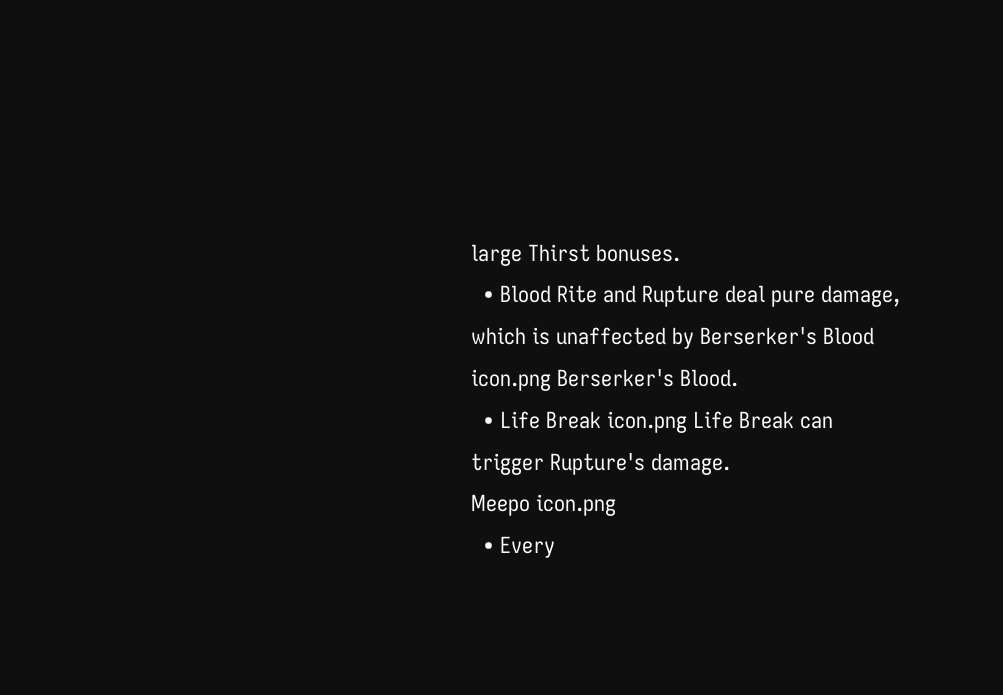large Thirst bonuses.
  • Blood Rite and Rupture deal pure damage, which is unaffected by Berserker's Blood icon.png Berserker's Blood.
  • Life Break icon.png Life Break can trigger Rupture's damage.
Meepo icon.png
  • Every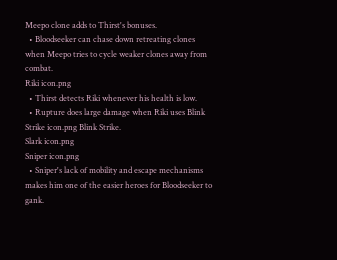Meepo clone adds to Thirst's bonuses.
  • Bloodseeker can chase down retreating clones when Meepo tries to cycle weaker clones away from combat.
Riki icon.png
  • Thirst detects Riki whenever his health is low.
  • Rupture does large damage when Riki uses Blink Strike icon.png Blink Strike.
Slark icon.png
Sniper icon.png
  • Sniper's lack of mobility and escape mechanisms makes him one of the easier heroes for Bloodseeker to gank.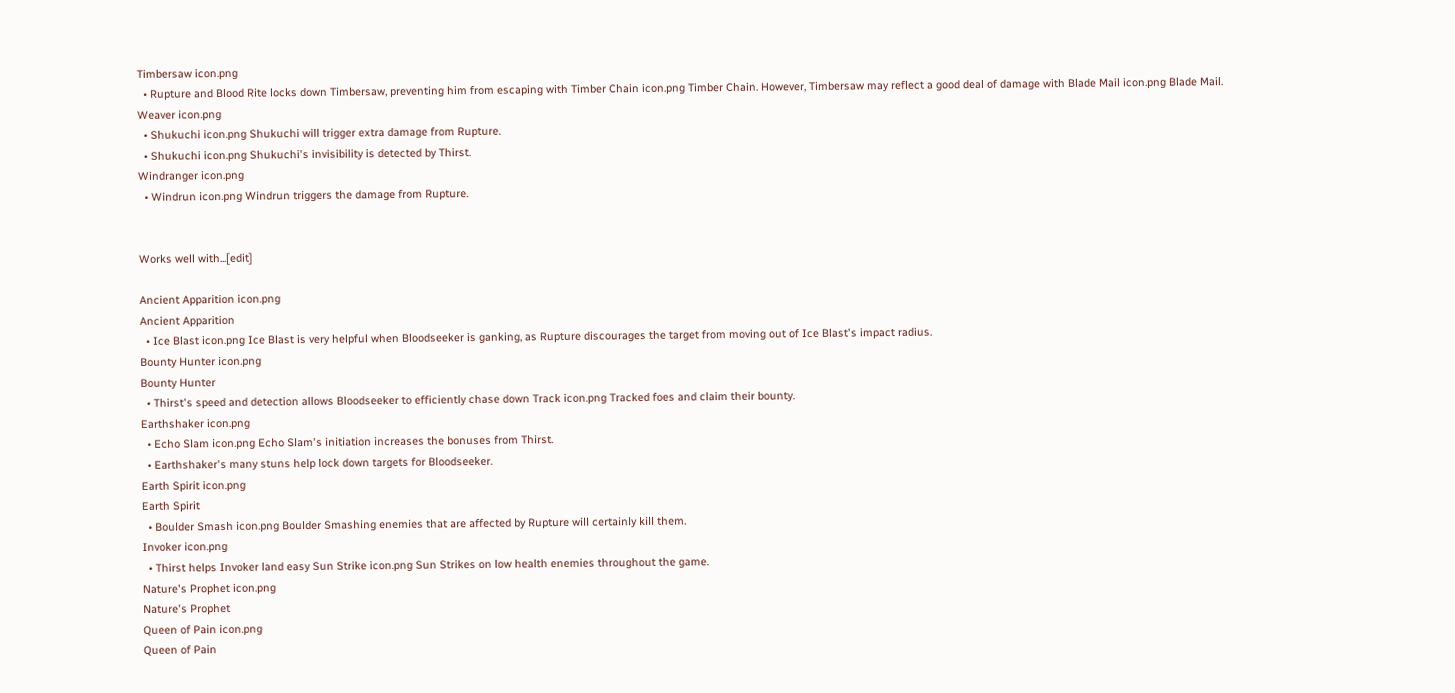Timbersaw icon.png
  • Rupture and Blood Rite locks down Timbersaw, preventing him from escaping with Timber Chain icon.png Timber Chain. However, Timbersaw may reflect a good deal of damage with Blade Mail icon.png Blade Mail.
Weaver icon.png
  • Shukuchi icon.png Shukuchi will trigger extra damage from Rupture.
  • Shukuchi icon.png Shukuchi's invisibility is detected by Thirst.
Windranger icon.png
  • Windrun icon.png Windrun triggers the damage from Rupture.


Works well with...[edit]

Ancient Apparition icon.png
Ancient Apparition
  • Ice Blast icon.png Ice Blast is very helpful when Bloodseeker is ganking, as Rupture discourages the target from moving out of Ice Blast's impact radius.
Bounty Hunter icon.png
Bounty Hunter
  • Thirst's speed and detection allows Bloodseeker to efficiently chase down Track icon.png Tracked foes and claim their bounty.
Earthshaker icon.png
  • Echo Slam icon.png Echo Slam's initiation increases the bonuses from Thirst.
  • Earthshaker's many stuns help lock down targets for Bloodseeker.
Earth Spirit icon.png
Earth Spirit
  • Boulder Smash icon.png Boulder Smashing enemies that are affected by Rupture will certainly kill them.
Invoker icon.png
  • Thirst helps Invoker land easy Sun Strike icon.png Sun Strikes on low health enemies throughout the game.
Nature's Prophet icon.png
Nature's Prophet
Queen of Pain icon.png
Queen of Pain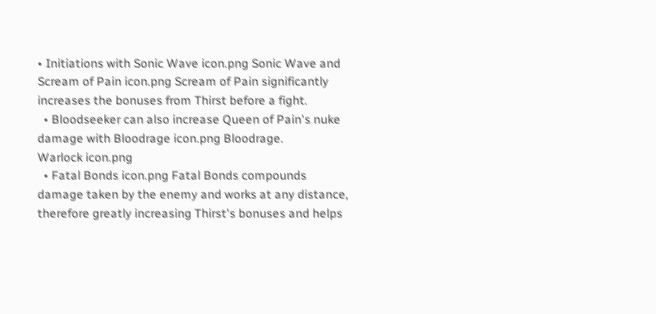• Initiations with Sonic Wave icon.png Sonic Wave and Scream of Pain icon.png Scream of Pain significantly increases the bonuses from Thirst before a fight.
  • Bloodseeker can also increase Queen of Pain's nuke damage with Bloodrage icon.png Bloodrage.
Warlock icon.png
  • Fatal Bonds icon.png Fatal Bonds compounds damage taken by the enemy and works at any distance, therefore greatly increasing Thirst's bonuses and helps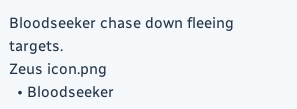Bloodseeker chase down fleeing targets.
Zeus icon.png
  • Bloodseeker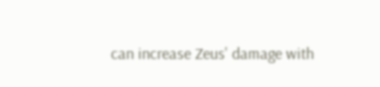can increase Zeus' damage with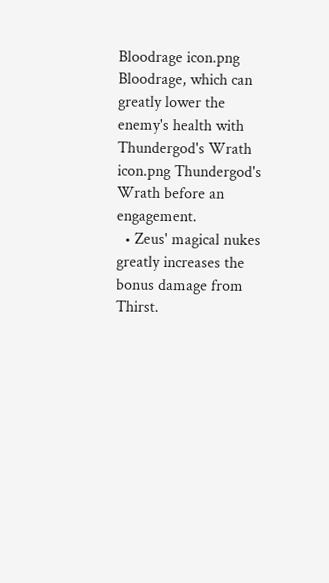Bloodrage icon.png Bloodrage, which can greatly lower the enemy's health with Thundergod's Wrath icon.png Thundergod's Wrath before an engagement.
  • Zeus' magical nukes greatly increases the bonus damage from Thirst.